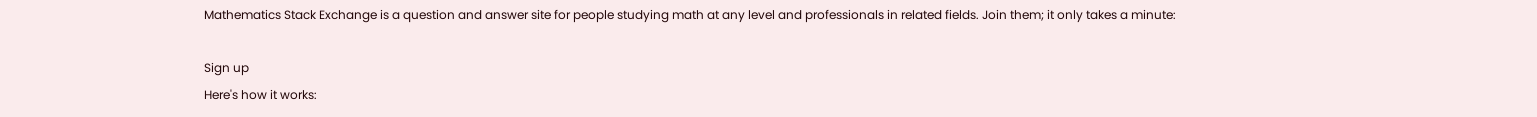Mathematics Stack Exchange is a question and answer site for people studying math at any level and professionals in related fields. Join them; it only takes a minute:

Sign up
Here's how it works: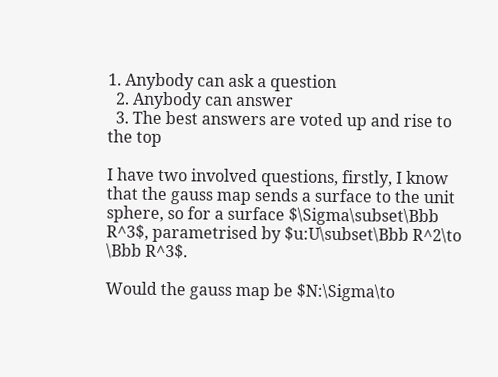1. Anybody can ask a question
  2. Anybody can answer
  3. The best answers are voted up and rise to the top

I have two involved questions, firstly, I know that the gauss map sends a surface to the unit sphere, so for a surface $\Sigma\subset\Bbb R^3$, parametrised by $u:U\subset\Bbb R^2\to \Bbb R^3$.

Would the gauss map be $N:\Sigma\to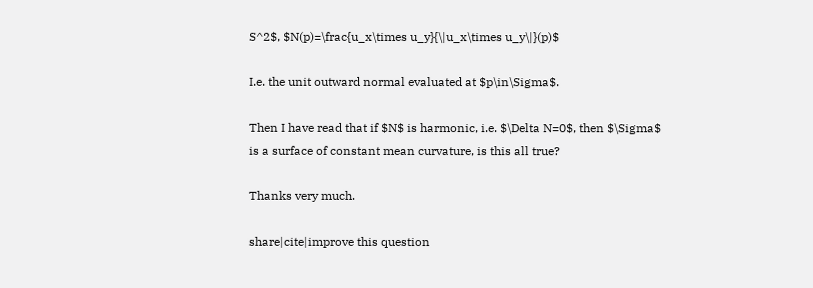S^2$, $N(p)=\frac{u_x\times u_y}{\|u_x\times u_y\|}(p)$

I.e. the unit outward normal evaluated at $p\in\Sigma$.

Then I have read that if $N$ is harmonic, i.e. $\Delta N=0$, then $\Sigma$ is a surface of constant mean curvature, is this all true?

Thanks very much.

share|cite|improve this question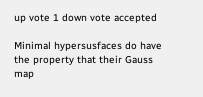up vote 1 down vote accepted

Minimal hypersusfaces do have the property that their Gauss map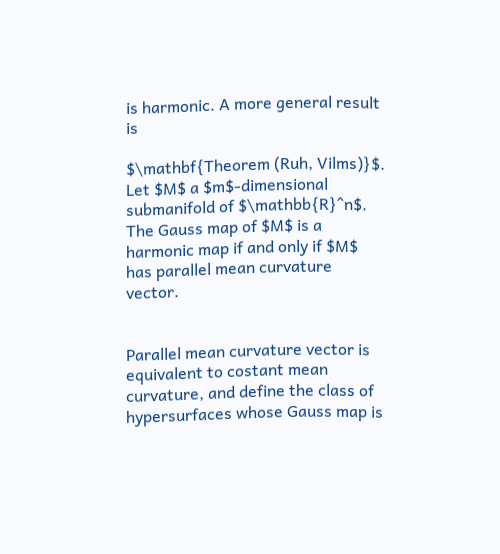is harmonic. A more general result is

$\mathbf{Theorem (Ruh, Vilms)}$. Let $M$ a $m$-dimensional submanifold of $\mathbb{R}^n$. The Gauss map of $M$ is a harmonic map if and only if $M$ has parallel mean curvature vector.


Parallel mean curvature vector is equivalent to costant mean curvature, and define the class of hypersurfaces whose Gauss map is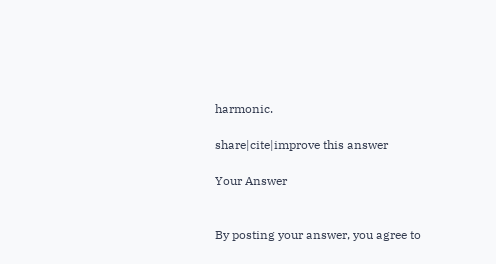harmonic.

share|cite|improve this answer

Your Answer


By posting your answer, you agree to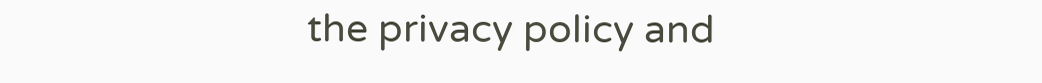the privacy policy and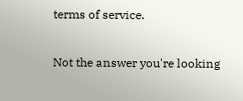terms of service.

Not the answer you're looking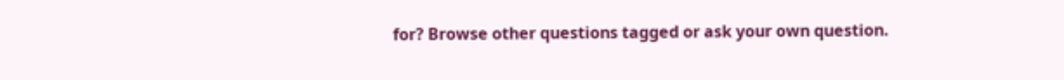for? Browse other questions tagged or ask your own question.